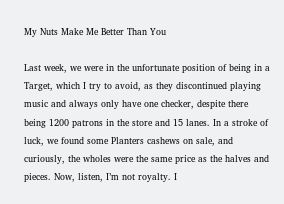My Nuts Make Me Better Than You

Last week, we were in the unfortunate position of being in a Target, which I try to avoid, as they discontinued playing music and always only have one checker, despite there being 1200 patrons in the store and 15 lanes. In a stroke of luck, we found some Planters cashews on sale, and curiously, the wholes were the same price as the halves and pieces. Now, listen, I’m not royalty. I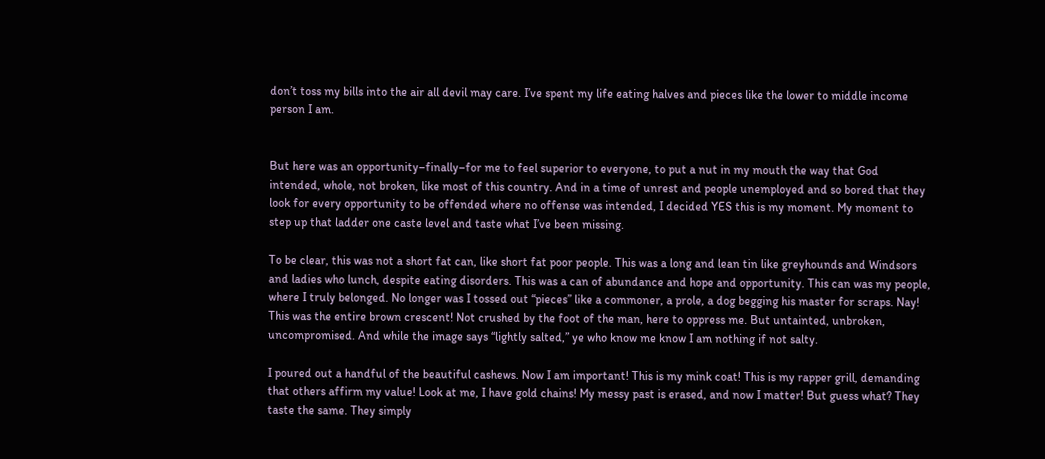don’t toss my bills into the air all devil may care. I’ve spent my life eating halves and pieces like the lower to middle income person I am.


But here was an opportunity–finally–for me to feel superior to everyone, to put a nut in my mouth the way that God intended, whole, not broken, like most of this country. And in a time of unrest and people unemployed and so bored that they look for every opportunity to be offended where no offense was intended, I decided YES this is my moment. My moment to step up that ladder one caste level and taste what I’ve been missing.

To be clear, this was not a short fat can, like short fat poor people. This was a long and lean tin like greyhounds and Windsors and ladies who lunch, despite eating disorders. This was a can of abundance and hope and opportunity. This can was my people, where I truly belonged. No longer was I tossed out “pieces” like a commoner, a prole, a dog begging his master for scraps. Nay! This was the entire brown crescent! Not crushed by the foot of the man, here to oppress me. But untainted, unbroken, uncompromised. And while the image says “lightly salted,” ye who know me know I am nothing if not salty.

I poured out a handful of the beautiful cashews. Now I am important! This is my mink coat! This is my rapper grill, demanding that others affirm my value! Look at me, I have gold chains! My messy past is erased, and now I matter! But guess what? They taste the same. They simply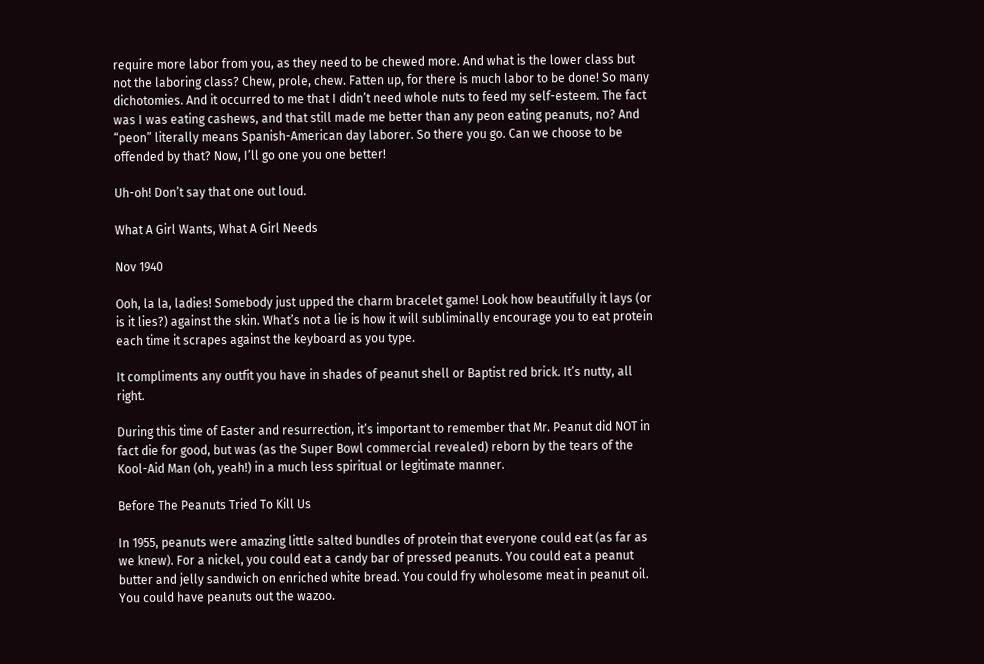require more labor from you, as they need to be chewed more. And what is the lower class but not the laboring class? Chew, prole, chew. Fatten up, for there is much labor to be done! So many dichotomies. And it occurred to me that I didn’t need whole nuts to feed my self-esteem. The fact was I was eating cashews, and that still made me better than any peon eating peanuts, no? And “peon” literally means Spanish-American day laborer. So there you go. Can we choose to be offended by that? Now, I’ll go one you one better!

Uh-oh! Don’t say that one out loud.

What A Girl Wants, What A Girl Needs

Nov 1940

Ooh, la la, ladies! Somebody just upped the charm bracelet game! Look how beautifully it lays (or is it lies?) against the skin. What’s not a lie is how it will subliminally encourage you to eat protein each time it scrapes against the keyboard as you type.

It compliments any outfit you have in shades of peanut shell or Baptist red brick. It’s nutty, all right.

During this time of Easter and resurrection, it’s important to remember that Mr. Peanut did NOT in fact die for good, but was (as the Super Bowl commercial revealed) reborn by the tears of the Kool-Aid Man (oh, yeah!) in a much less spiritual or legitimate manner.

Before The Peanuts Tried To Kill Us

In 1955, peanuts were amazing little salted bundles of protein that everyone could eat (as far as we knew). For a nickel, you could eat a candy bar of pressed peanuts. You could eat a peanut butter and jelly sandwich on enriched white bread. You could fry wholesome meat in peanut oil. You could have peanuts out the wazoo.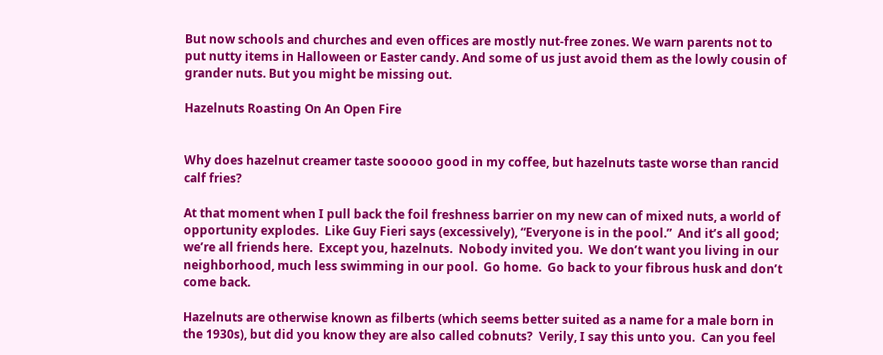But now schools and churches and even offices are mostly nut-free zones. We warn parents not to put nutty items in Halloween or Easter candy. And some of us just avoid them as the lowly cousin of grander nuts. But you might be missing out.

Hazelnuts Roasting On An Open Fire


Why does hazelnut creamer taste sooooo good in my coffee, but hazelnuts taste worse than rancid calf fries?

At that moment when I pull back the foil freshness barrier on my new can of mixed nuts, a world of opportunity explodes.  Like Guy Fieri says (excessively), “Everyone is in the pool.”  And it’s all good; we’re all friends here.  Except you, hazelnuts.  Nobody invited you.  We don’t want you living in our neighborhood, much less swimming in our pool.  Go home.  Go back to your fibrous husk and don’t come back.

Hazelnuts are otherwise known as filberts (which seems better suited as a name for a male born in the 1930s), but did you know they are also called cobnuts?  Verily, I say this unto you.  Can you feel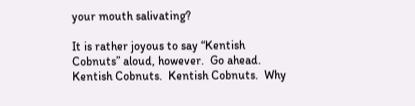your mouth salivating?

It is rather joyous to say “Kentish Cobnuts” aloud, however.  Go ahead.  Kentish Cobnuts.  Kentish Cobnuts.  Why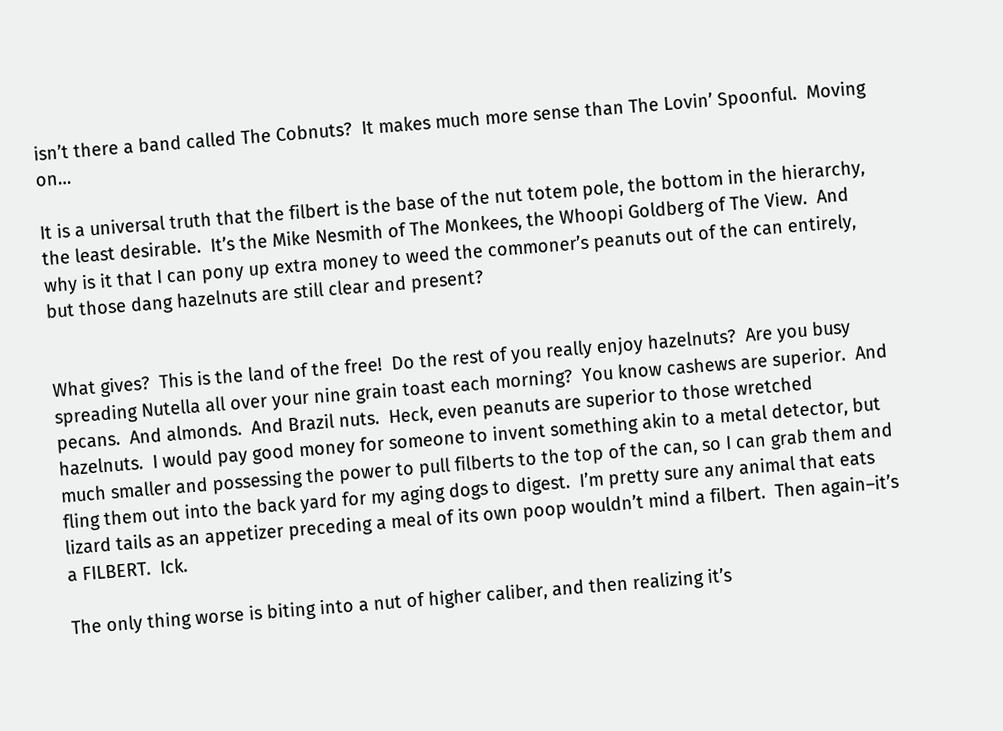isn’t there a band called The Cobnuts?  It makes much more sense than The Lovin’ Spoonful.  Moving on…

It is a universal truth that the filbert is the base of the nut totem pole, the bottom in the hierarchy, the least desirable.  It’s the Mike Nesmith of The Monkees, the Whoopi Goldberg of The View.  And why is it that I can pony up extra money to weed the commoner’s peanuts out of the can entirely, but those dang hazelnuts are still clear and present?


What gives?  This is the land of the free!  Do the rest of you really enjoy hazelnuts?  Are you busy spreading Nutella all over your nine grain toast each morning?  You know cashews are superior.  And pecans.  And almonds.  And Brazil nuts.  Heck, even peanuts are superior to those wretched hazelnuts.  I would pay good money for someone to invent something akin to a metal detector, but much smaller and possessing the power to pull filberts to the top of the can, so I can grab them and fling them out into the back yard for my aging dogs to digest.  I’m pretty sure any animal that eats lizard tails as an appetizer preceding a meal of its own poop wouldn’t mind a filbert.  Then again–it’s a FILBERT.  Ick.

The only thing worse is biting into a nut of higher caliber, and then realizing it’s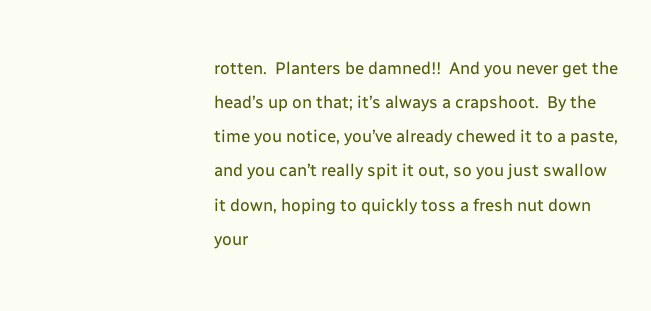rotten.  Planters be damned!!  And you never get the head’s up on that; it’s always a crapshoot.  By the time you notice, you’ve already chewed it to a paste, and you can’t really spit it out, so you just swallow it down, hoping to quickly toss a fresh nut down your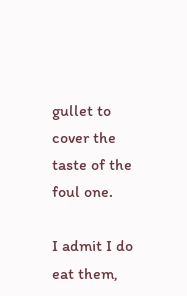gullet to cover the taste of the foul one.

I admit I do eat them,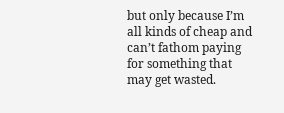but only because I’m all kinds of cheap and can’t fathom paying for something that may get wasted.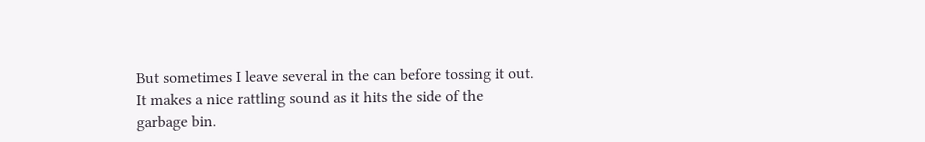But sometimes I leave several in the can before tossing it out.  It makes a nice rattling sound as it hits the side of the garbage bin.